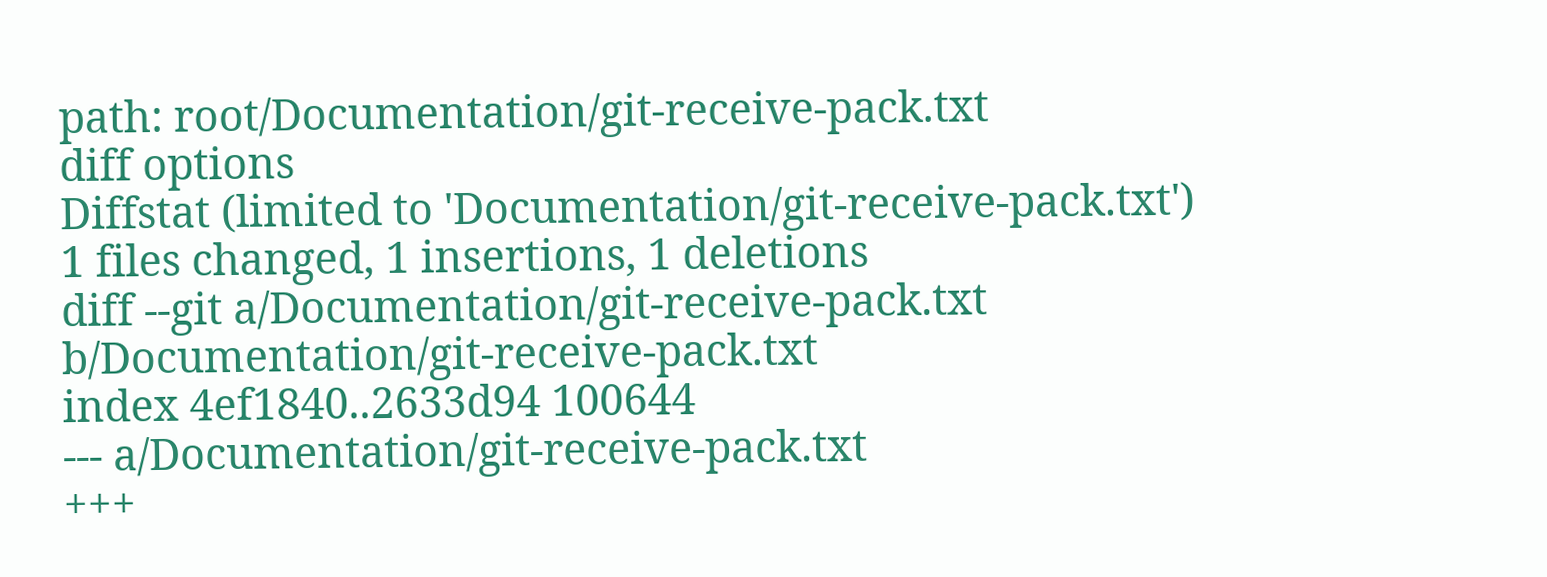path: root/Documentation/git-receive-pack.txt
diff options
Diffstat (limited to 'Documentation/git-receive-pack.txt')
1 files changed, 1 insertions, 1 deletions
diff --git a/Documentation/git-receive-pack.txt b/Documentation/git-receive-pack.txt
index 4ef1840..2633d94 100644
--- a/Documentation/git-receive-pack.txt
+++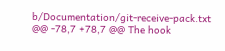b/Documentation/git-receive-pack.txt
@@ -78,7 +78,7 @@ The hook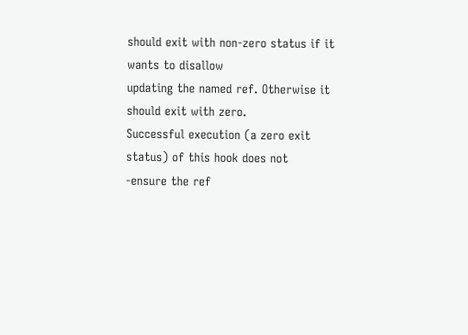should exit with non-zero status if it wants to disallow
updating the named ref. Otherwise it should exit with zero.
Successful execution (a zero exit status) of this hook does not
-ensure the ref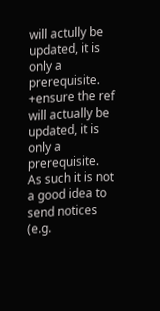will actully be updated, it is only a prerequisite.
+ensure the ref will actually be updated, it is only a prerequisite.
As such it is not a good idea to send notices (e.g.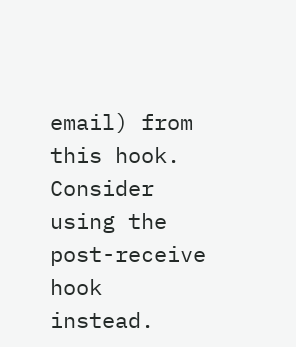email) from
this hook. Consider using the post-receive hook instead.